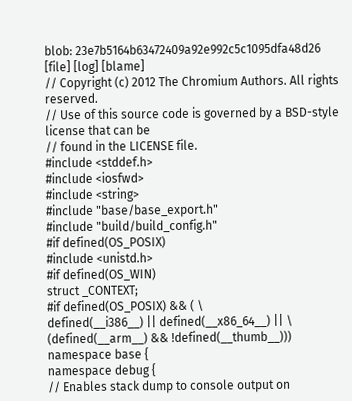blob: 23e7b5164b63472409a92e992c5c1095dfa48d26 [file] [log] [blame]
// Copyright (c) 2012 The Chromium Authors. All rights reserved.
// Use of this source code is governed by a BSD-style license that can be
// found in the LICENSE file.
#include <stddef.h>
#include <iosfwd>
#include <string>
#include "base/base_export.h"
#include "build/build_config.h"
#if defined(OS_POSIX)
#include <unistd.h>
#if defined(OS_WIN)
struct _CONTEXT;
#if defined(OS_POSIX) && ( \
defined(__i386__) || defined(__x86_64__) || \
(defined(__arm__) && !defined(__thumb__)))
namespace base {
namespace debug {
// Enables stack dump to console output on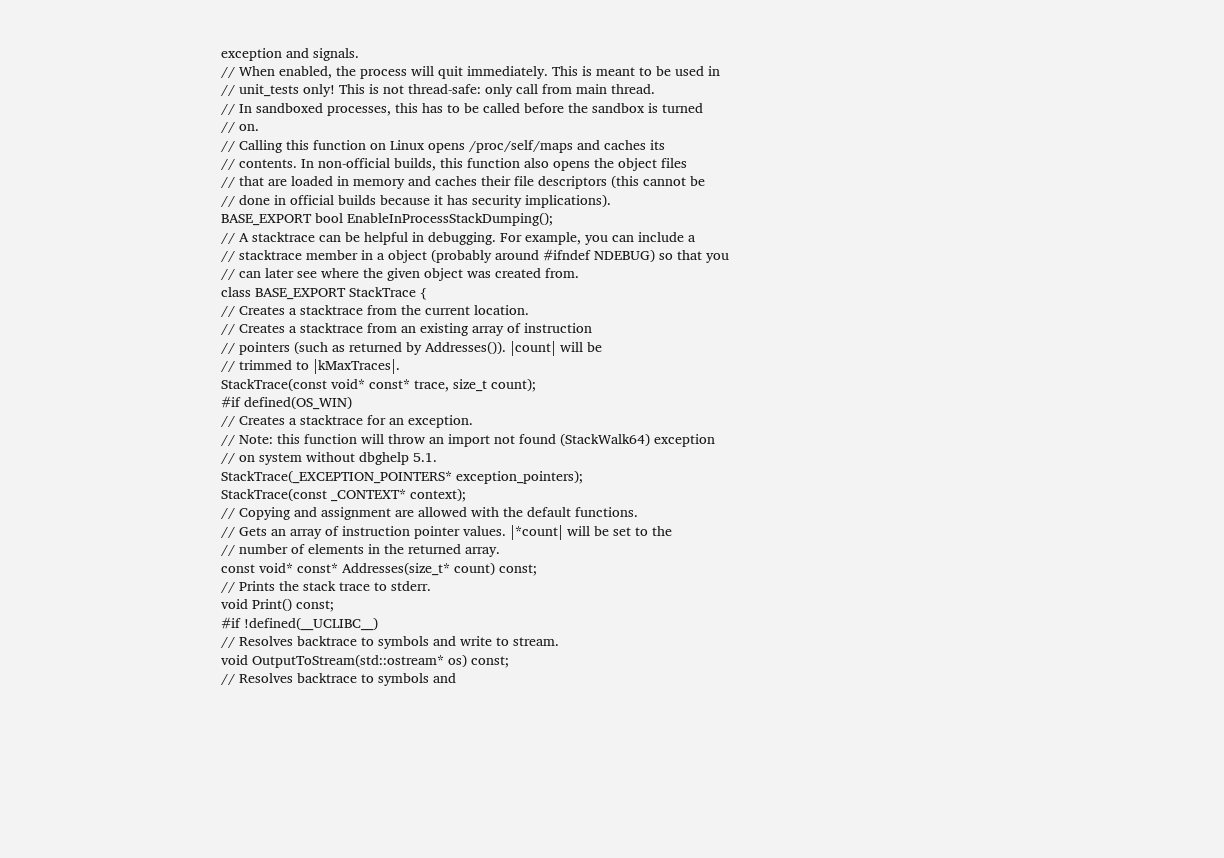exception and signals.
// When enabled, the process will quit immediately. This is meant to be used in
// unit_tests only! This is not thread-safe: only call from main thread.
// In sandboxed processes, this has to be called before the sandbox is turned
// on.
// Calling this function on Linux opens /proc/self/maps and caches its
// contents. In non-official builds, this function also opens the object files
// that are loaded in memory and caches their file descriptors (this cannot be
// done in official builds because it has security implications).
BASE_EXPORT bool EnableInProcessStackDumping();
// A stacktrace can be helpful in debugging. For example, you can include a
// stacktrace member in a object (probably around #ifndef NDEBUG) so that you
// can later see where the given object was created from.
class BASE_EXPORT StackTrace {
// Creates a stacktrace from the current location.
// Creates a stacktrace from an existing array of instruction
// pointers (such as returned by Addresses()). |count| will be
// trimmed to |kMaxTraces|.
StackTrace(const void* const* trace, size_t count);
#if defined(OS_WIN)
// Creates a stacktrace for an exception.
// Note: this function will throw an import not found (StackWalk64) exception
// on system without dbghelp 5.1.
StackTrace(_EXCEPTION_POINTERS* exception_pointers);
StackTrace(const _CONTEXT* context);
// Copying and assignment are allowed with the default functions.
// Gets an array of instruction pointer values. |*count| will be set to the
// number of elements in the returned array.
const void* const* Addresses(size_t* count) const;
// Prints the stack trace to stderr.
void Print() const;
#if !defined(__UCLIBC__)
// Resolves backtrace to symbols and write to stream.
void OutputToStream(std::ostream* os) const;
// Resolves backtrace to symbols and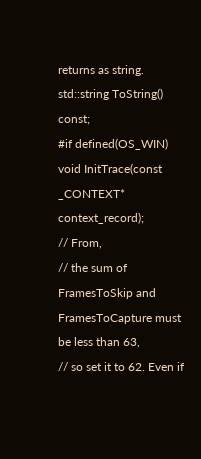returns as string.
std::string ToString() const;
#if defined(OS_WIN)
void InitTrace(const _CONTEXT* context_record);
// From,
// the sum of FramesToSkip and FramesToCapture must be less than 63,
// so set it to 62. Even if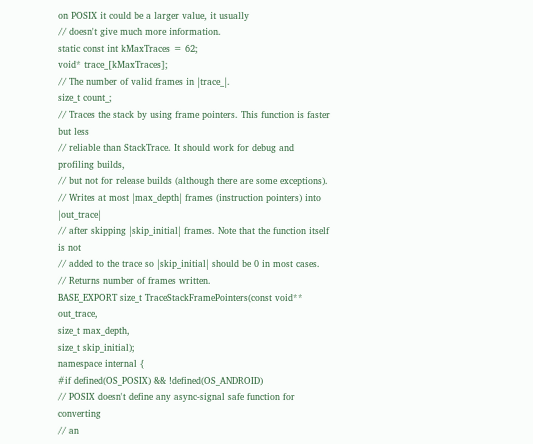on POSIX it could be a larger value, it usually
// doesn't give much more information.
static const int kMaxTraces = 62;
void* trace_[kMaxTraces];
// The number of valid frames in |trace_|.
size_t count_;
// Traces the stack by using frame pointers. This function is faster but less
// reliable than StackTrace. It should work for debug and profiling builds,
// but not for release builds (although there are some exceptions).
// Writes at most |max_depth| frames (instruction pointers) into |out_trace|
// after skipping |skip_initial| frames. Note that the function itself is not
// added to the trace so |skip_initial| should be 0 in most cases.
// Returns number of frames written.
BASE_EXPORT size_t TraceStackFramePointers(const void** out_trace,
size_t max_depth,
size_t skip_initial);
namespace internal {
#if defined(OS_POSIX) && !defined(OS_ANDROID)
// POSIX doesn't define any async-signal safe function for converting
// an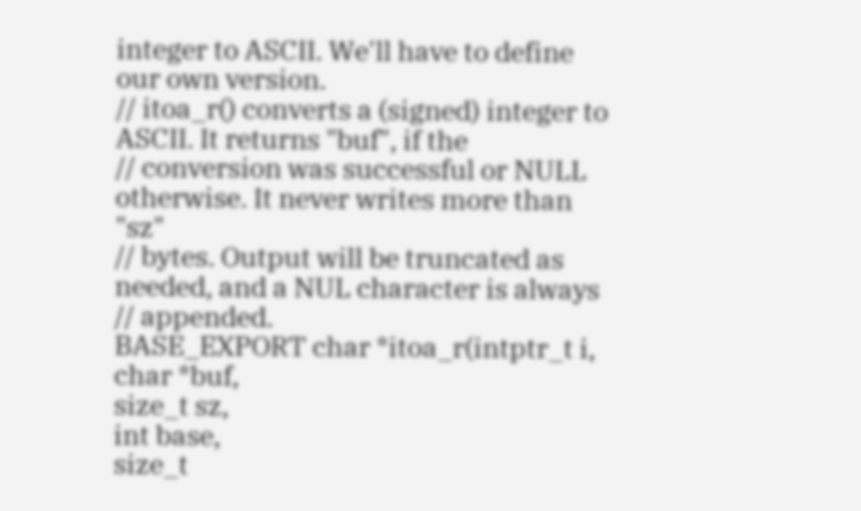integer to ASCII. We'll have to define our own version.
// itoa_r() converts a (signed) integer to ASCII. It returns "buf", if the
// conversion was successful or NULL otherwise. It never writes more than "sz"
// bytes. Output will be truncated as needed, and a NUL character is always
// appended.
BASE_EXPORT char *itoa_r(intptr_t i,
char *buf,
size_t sz,
int base,
size_t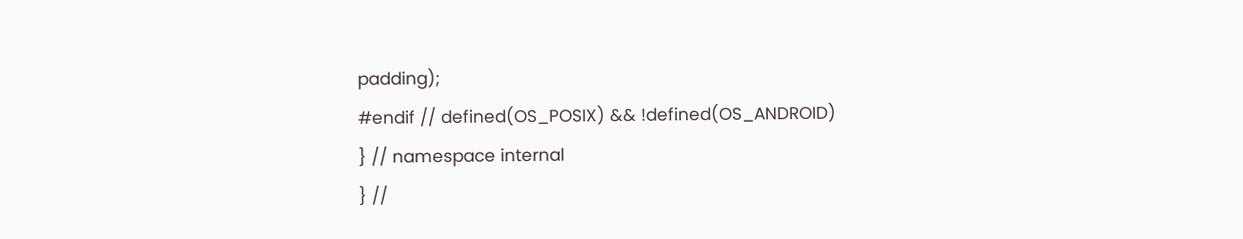padding);
#endif // defined(OS_POSIX) && !defined(OS_ANDROID)
} // namespace internal
} //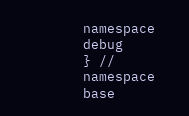namespace debug
} // namespace base